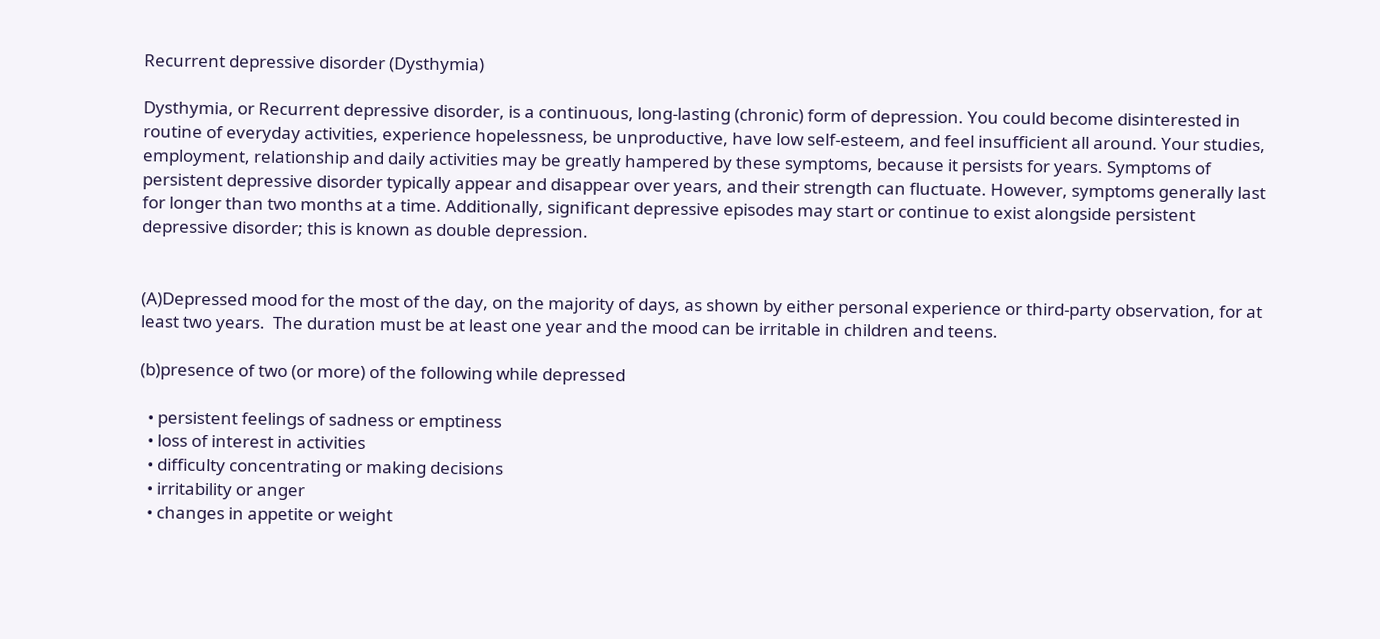Recurrent depressive disorder (Dysthymia)

Dysthymia, or Recurrent depressive disorder, is a continuous, long-lasting (chronic) form of depression. You could become disinterested in routine of everyday activities, experience hopelessness, be unproductive, have low self-esteem, and feel insufficient all around. Your studies, employment, relationship and daily activities may be greatly hampered by these symptoms, because it persists for years. Symptoms of persistent depressive disorder typically appear and disappear over years, and their strength can fluctuate. However, symptoms generally last for longer than two months at a time. Additionally, significant depressive episodes may start or continue to exist alongside persistent depressive disorder; this is known as double depression.


(A)Depressed mood for the most of the day, on the majority of days, as shown by either personal experience or third-party observation, for at least two years.  The duration must be at least one year and the mood can be irritable in children and teens.

(b)presence of two (or more) of the following while depressed

  • persistent feelings of sadness or emptiness
  • loss of interest in activities
  • difficulty concentrating or making decisions
  • irritability or anger
  • changes in appetite or weight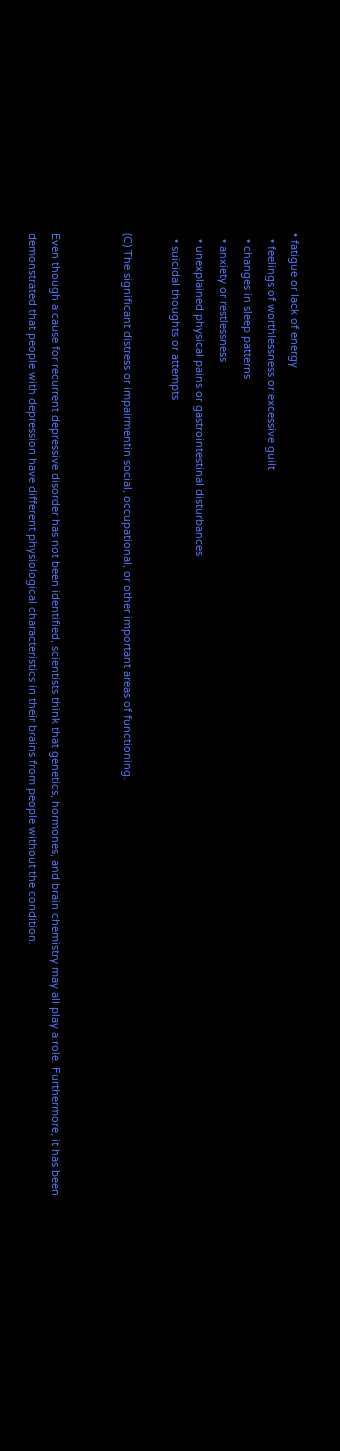• fatigue or lack of energy
  • feelings of worthlessness or excessive guilt
  • changes in sleep patterns
  • anxiety or restlessness
  • unexplained physical pains or gastrointestinal disturbances
  • suicidal thoughts or attempts

(C) The significant distress or impairmentin social, occupational, or other important areas of functioning.


Even though a cause for recurrent depressive disorder has not been identified, scientists think that genetics, hormones, and brain chemistry may all play a role. Furthermore, it has been demonstrated that people with depression have different physiological characteristics in their brains from people without the condition.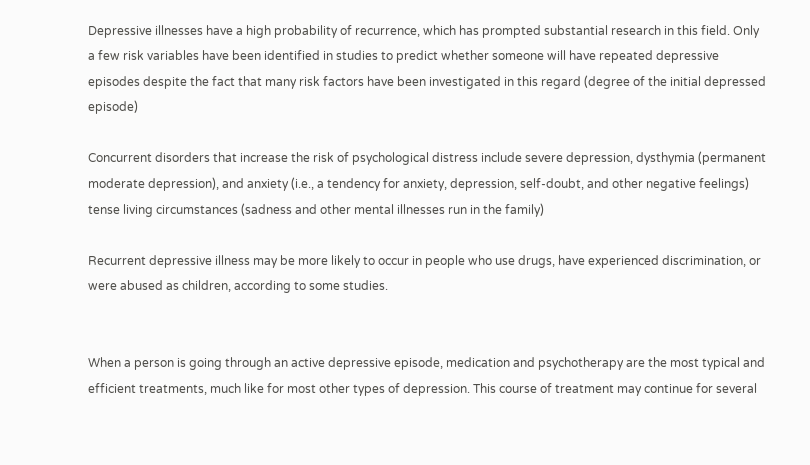Depressive illnesses have a high probability of recurrence, which has prompted substantial research in this field. Only a few risk variables have been identified in studies to predict whether someone will have repeated depressive episodes despite the fact that many risk factors have been investigated in this regard (degree of the initial depressed episode)

Concurrent disorders that increase the risk of psychological distress include severe depression, dysthymia (permanent moderate depression), and anxiety (i.e., a tendency for anxiety, depression, self-doubt, and other negative feelings) tense living circumstances (sadness and other mental illnesses run in the family)

Recurrent depressive illness may be more likely to occur in people who use drugs, have experienced discrimination, or were abused as children, according to some studies.


When a person is going through an active depressive episode, medication and psychotherapy are the most typical and efficient treatments, much like for most other types of depression. This course of treatment may continue for several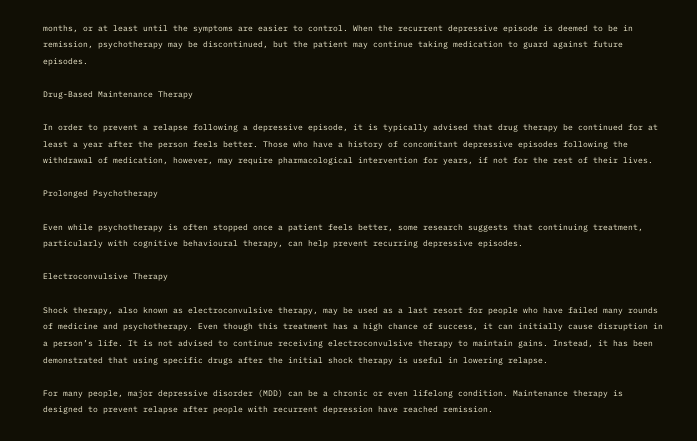months, or at least until the symptoms are easier to control. When the recurrent depressive episode is deemed to be in remission, psychotherapy may be discontinued, but the patient may continue taking medication to guard against future episodes.

Drug-Based Maintenance Therapy

In order to prevent a relapse following a depressive episode, it is typically advised that drug therapy be continued for at least a year after the person feels better. Those who have a history of concomitant depressive episodes following the withdrawal of medication, however, may require pharmacological intervention for years, if not for the rest of their lives.

Prolonged Psychotherapy

Even while psychotherapy is often stopped once a patient feels better, some research suggests that continuing treatment, particularly with cognitive behavioural therapy, can help prevent recurring depressive episodes.

Electroconvulsive Therapy

Shock therapy, also known as electroconvulsive therapy, may be used as a last resort for people who have failed many rounds of medicine and psychotherapy. Even though this treatment has a high chance of success, it can initially cause disruption in a person’s life. It is not advised to continue receiving electroconvulsive therapy to maintain gains. Instead, it has been demonstrated that using specific drugs after the initial shock therapy is useful in lowering relapse.

For many people, major depressive disorder (MDD) can be a chronic or even lifelong condition. Maintenance therapy is designed to prevent relapse after people with recurrent depression have reached remission.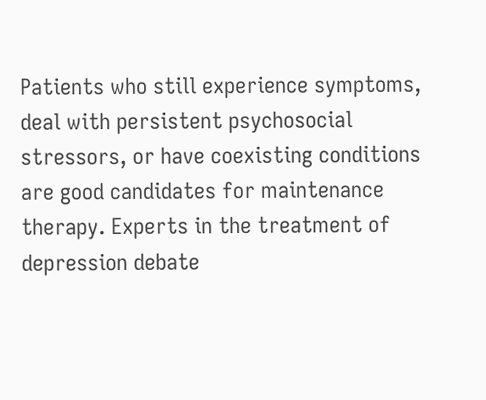Patients who still experience symptoms, deal with persistent psychosocial stressors, or have coexisting conditions are good candidates for maintenance therapy. Experts in the treatment of depression debate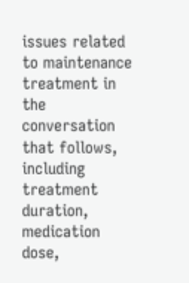issues related to maintenance treatment in the conversation that follows, including treatment duration, medication dose,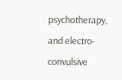psychotherapy, and electro-convulsive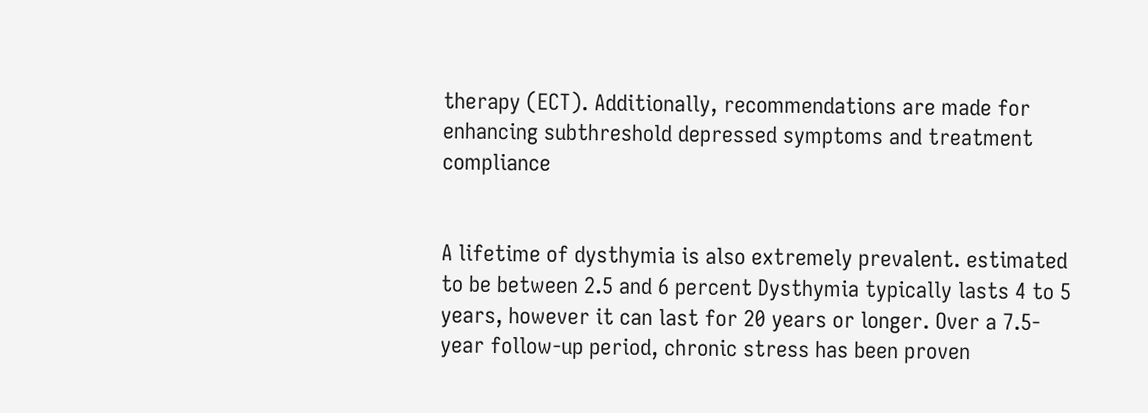therapy (ECT). Additionally, recommendations are made for enhancing subthreshold depressed symptoms and treatment compliance


A lifetime of dysthymia is also extremely prevalent. estimated  to be between 2.5 and 6 percent Dysthymia typically lasts 4 to 5 years, however it can last for 20 years or longer. Over a 7.5-year follow-up period, chronic stress has been proven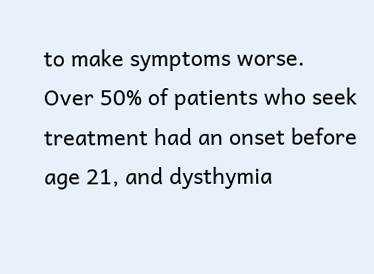to make symptoms worse. Over 50% of patients who seek treatment had an onset before age 21, and dysthymia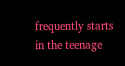frequently starts in the teenage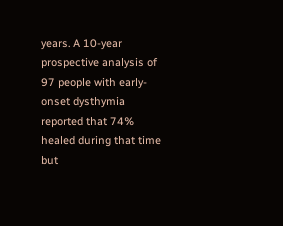years. A 10-year prospective analysis of 97 people with early-onset dysthymia reported that 74% healed during that time but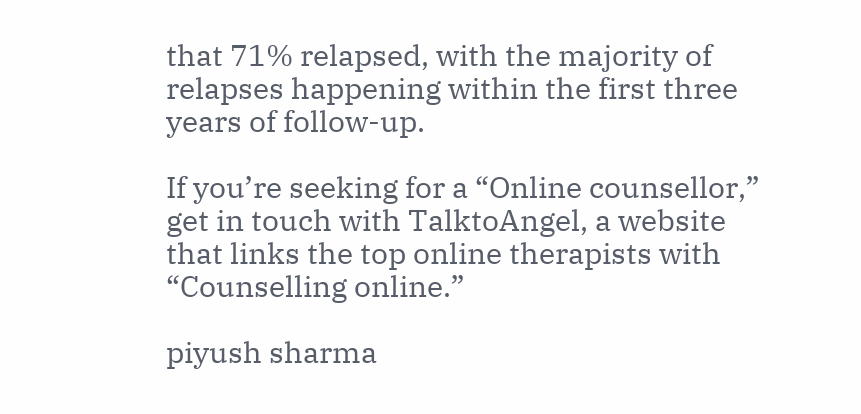that 71% relapsed, with the majority of relapses happening within the first three years of follow-up.

If you’re seeking for a “Online counsellor,” get in touch with TalktoAngel, a website that links the top online therapists with “Counselling online.”

piyush sharma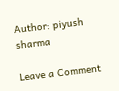Author: piyush sharma

Leave a Comment